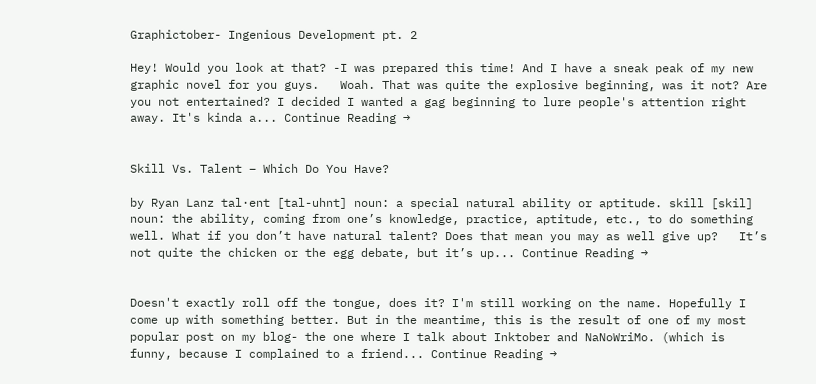Graphictober- Ingenious Development pt. 2

Hey! Would you look at that? -I was prepared this time! And I have a sneak peak of my new graphic novel for you guys.   Woah. That was quite the explosive beginning, was it not? Are you not entertained? I decided I wanted a gag beginning to lure people's attention right away. It's kinda a... Continue Reading →


Skill Vs. Talent – Which Do You Have?

by Ryan Lanz tal·ent [tal-uhnt] noun: a special natural ability or aptitude. skill [skil] noun: the ability, coming from one’s knowledge, practice, aptitude, etc., to do something well. What if you don’t have natural talent? Does that mean you may as well give up?   It’s not quite the chicken or the egg debate, but it’s up... Continue Reading →


Doesn't exactly roll off the tongue, does it? I'm still working on the name. Hopefully I come up with something better. But in the meantime, this is the result of one of my most popular post on my blog- the one where I talk about Inktober and NaNoWriMo. (which is funny, because I complained to a friend... Continue Reading →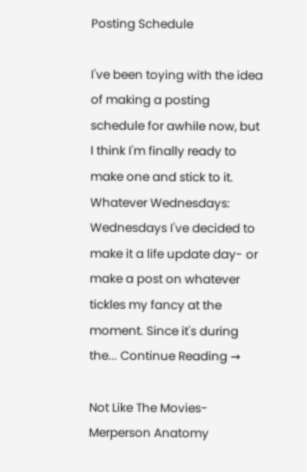Posting Schedule

I've been toying with the idea of making a posting schedule for awhile now, but I think I'm finally ready to make one and stick to it.   Whatever Wednesdays: Wednesdays I've decided to make it a life update day- or make a post on whatever tickles my fancy at the moment. Since it's during the... Continue Reading →

Not Like The Movies- Merperson Anatomy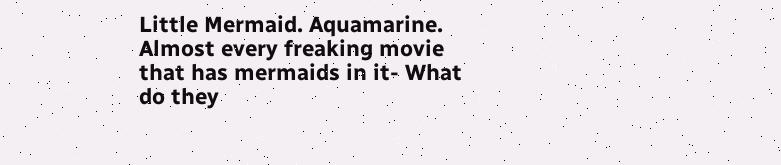Little Mermaid. Aquamarine. Almost every freaking movie that has mermaids in it- What do they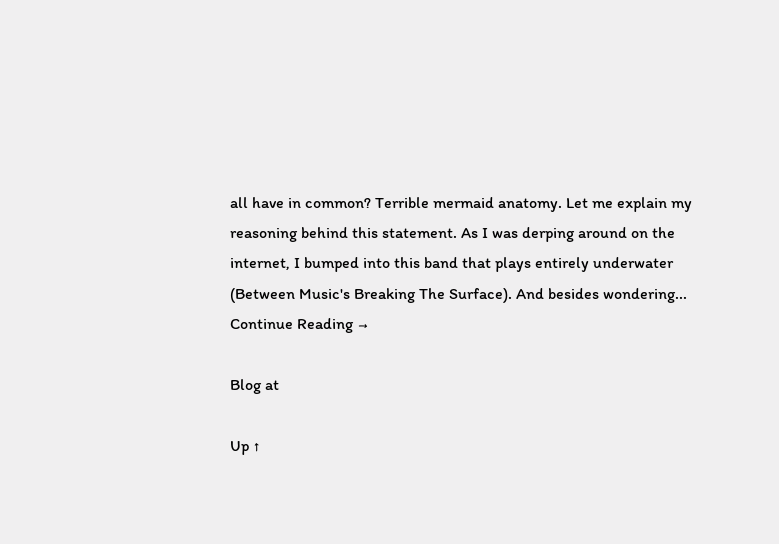all have in common? Terrible mermaid anatomy. Let me explain my reasoning behind this statement. As I was derping around on the internet, I bumped into this band that plays entirely underwater (Between Music's Breaking The Surface). And besides wondering... Continue Reading →

Blog at

Up ↑